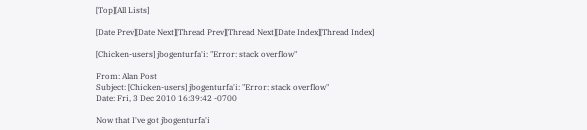[Top][All Lists]

[Date Prev][Date Next][Thread Prev][Thread Next][Date Index][Thread Index]

[Chicken-users] jbogenturfa'i: "Error: stack overflow"

From: Alan Post
Subject: [Chicken-users] jbogenturfa'i: "Error: stack overflow"
Date: Fri, 3 Dec 2010 16:39:42 -0700

Now that I've got jbogenturfa'i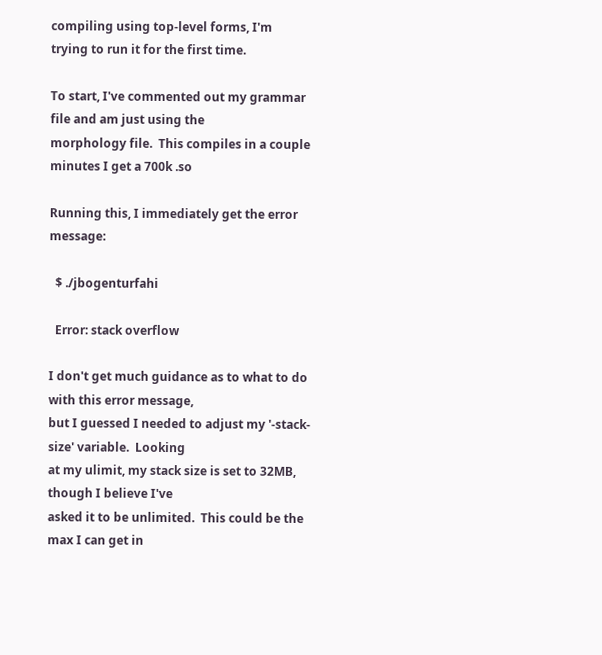compiling using top-level forms, I'm
trying to run it for the first time.

To start, I've commented out my grammar file and am just using the
morphology file.  This compiles in a couple minutes I get a 700k .so

Running this, I immediately get the error message:

  $ ./jbogenturfahi

  Error: stack overflow

I don't get much guidance as to what to do with this error message,
but I guessed I needed to adjust my '-stack-size' variable.  Looking
at my ulimit, my stack size is set to 32MB, though I believe I've
asked it to be unlimited.  This could be the max I can get in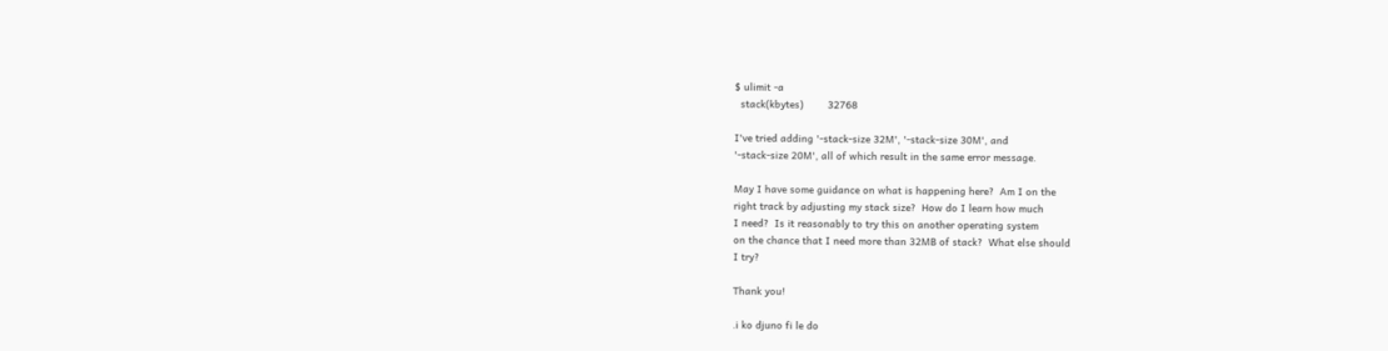$ ulimit -a
  stack(kbytes)        32768

I've tried adding '-stack-size 32M', '-stack-size 30M', and
'-stack-size 20M', all of which result in the same error message.

May I have some guidance on what is happening here?  Am I on the
right track by adjusting my stack size?  How do I learn how much
I need?  Is it reasonably to try this on another operating system
on the chance that I need more than 32MB of stack?  What else should
I try?

Thank you!

.i ko djuno fi le do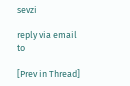sevzi

reply via email to

[Prev in Thread]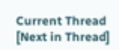Current Thread [Next in Thread]